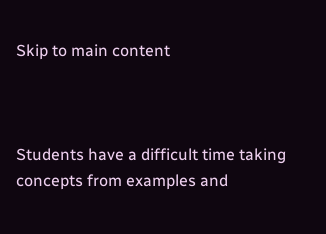Skip to main content



Students have a difficult time taking concepts from examples and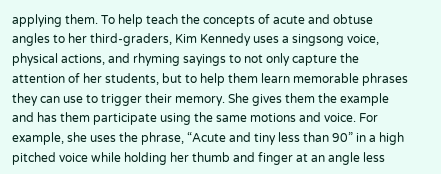applying them. To help teach the concepts of acute and obtuse angles to her third-graders, Kim Kennedy uses a singsong voice, physical actions, and rhyming sayings to not only capture the attention of her students, but to help them learn memorable phrases they can use to trigger their memory. She gives them the example and has them participate using the same motions and voice. For example, she uses the phrase, “Acute and tiny less than 90” in a high pitched voice while holding her thumb and finger at an angle less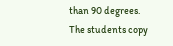than 90 degrees. The students copy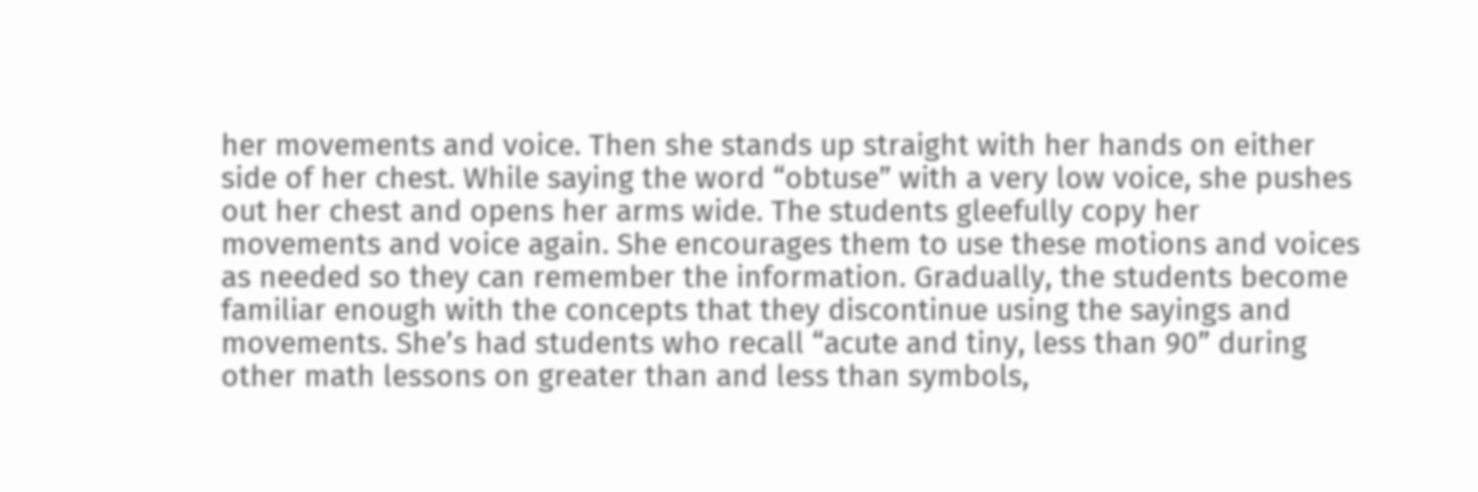her movements and voice. Then she stands up straight with her hands on either side of her chest. While saying the word “obtuse” with a very low voice, she pushes out her chest and opens her arms wide. The students gleefully copy her movements and voice again. She encourages them to use these motions and voices as needed so they can remember the information. Gradually, the students become familiar enough with the concepts that they discontinue using the sayings and movements. She’s had students who recall “acute and tiny, less than 90” during other math lessons on greater than and less than symbols,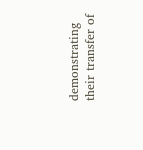demonstrating their transfer of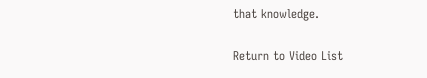that knowledge.

Return to Video List